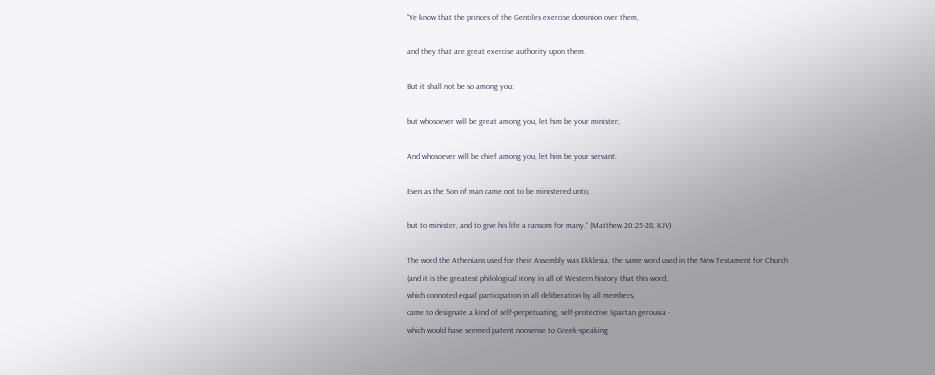“Ye know that the princes of the Gentiles exercise dominion over them,

and they that are great exercise authority upon them.

But it shall not be so among you:

but whosoever will be great among you, let him be your minister;

And whosoever will be chief among you, let him be your servant:

Even as the Son of man came not to be ministered unto,

but to minister, and to give his life a ransom for many.” (Matthew 20:25-28, KJV)

The word the Athenians used for their Assembly was Ekklesia, the same word used in the New Testament for Church
(and it is the greatest philological irony in all of Western history that this word,
which connoted equal participation in all deliberation by all members,
came to designate a kind of self-perpetuating, self-protective Spartan gerousia -
which would have seemed patent nonsense to Greek-speaking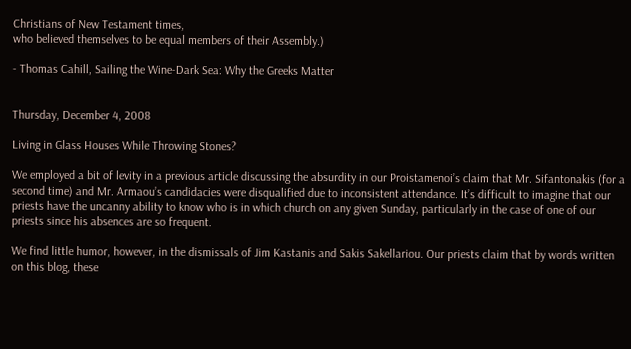Christians of New Testament times,
who believed themselves to be equal members of their Assembly.)

- Thomas Cahill, Sailing the Wine-Dark Sea: Why the Greeks Matter


Thursday, December 4, 2008

Living in Glass Houses While Throwing Stones?

We employed a bit of levity in a previous article discussing the absurdity in our Proistamenoi’s claim that Mr. Sifantonakis (for a second time) and Mr. Armaou’s candidacies were disqualified due to inconsistent attendance. It’s difficult to imagine that our priests have the uncanny ability to know who is in which church on any given Sunday, particularly in the case of one of our priests since his absences are so frequent.

We find little humor, however, in the dismissals of Jim Kastanis and Sakis Sakellariou. Our priests claim that by words written on this blog, these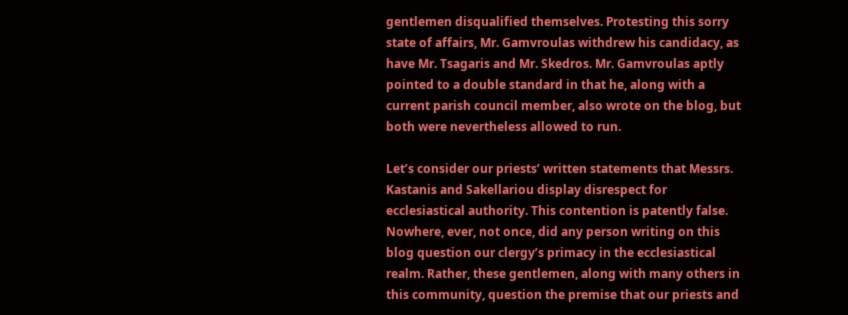gentlemen disqualified themselves. Protesting this sorry state of affairs, Mr. Gamvroulas withdrew his candidacy, as have Mr. Tsagaris and Mr. Skedros. Mr. Gamvroulas aptly pointed to a double standard in that he, along with a current parish council member, also wrote on the blog, but both were nevertheless allowed to run.

Let’s consider our priests’ written statements that Messrs. Kastanis and Sakellariou display disrespect for ecclesiastical authority. This contention is patently false. Nowhere, ever, not once, did any person writing on this blog question our clergy’s primacy in the ecclesiastical realm. Rather, these gentlemen, along with many others in this community, question the premise that our priests and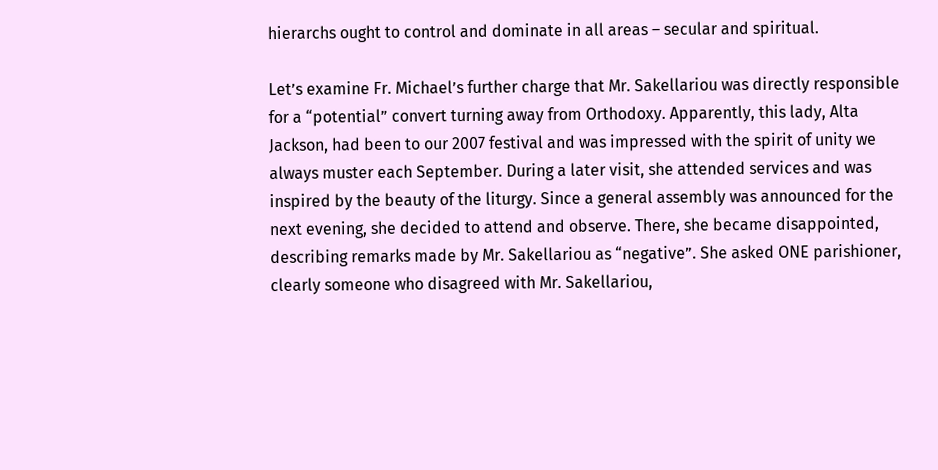hierarchs ought to control and dominate in all areas – secular and spiritual.

Let’s examine Fr. Michael’s further charge that Mr. Sakellariou was directly responsible for a “potential” convert turning away from Orthodoxy. Apparently, this lady, Alta Jackson, had been to our 2007 festival and was impressed with the spirit of unity we always muster each September. During a later visit, she attended services and was inspired by the beauty of the liturgy. Since a general assembly was announced for the next evening, she decided to attend and observe. There, she became disappointed, describing remarks made by Mr. Sakellariou as “negative”. She asked ONE parishioner, clearly someone who disagreed with Mr. Sakellariou,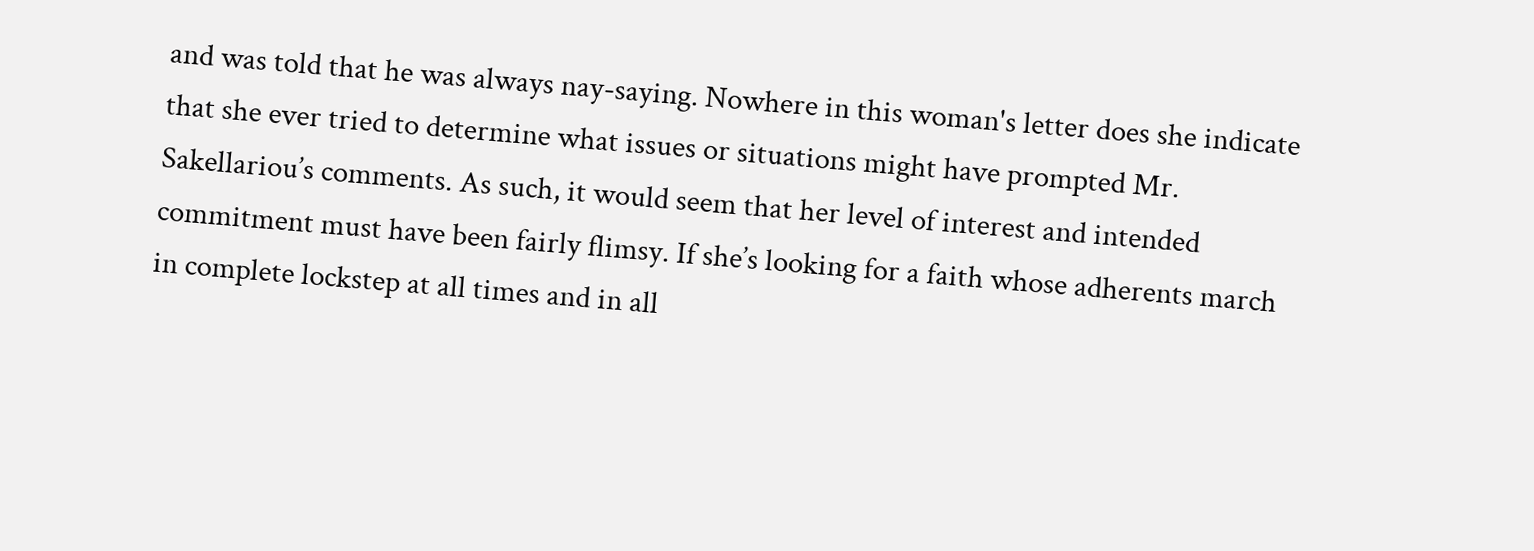and was told that he was always nay-saying. Nowhere in this woman's letter does she indicate that she ever tried to determine what issues or situations might have prompted Mr. Sakellariou’s comments. As such, it would seem that her level of interest and intended commitment must have been fairly flimsy. If she’s looking for a faith whose adherents march in complete lockstep at all times and in all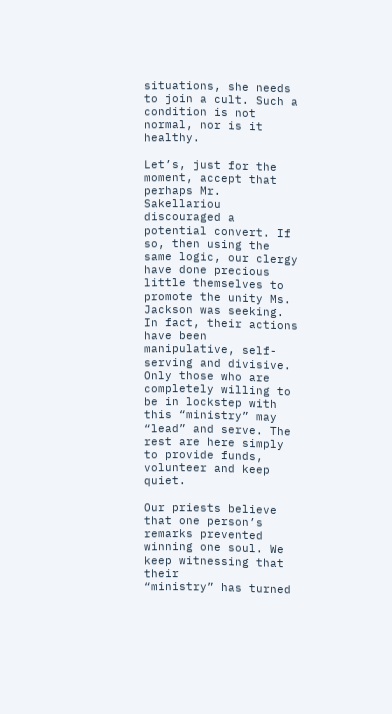situations, she needs to join a cult. Such a condition is not normal, nor is it healthy.

Let’s, just for the moment, accept that perhaps Mr. Sakellariou discouraged a potential convert. If so, then using the same logic, our clergy have done precious little themselves to promote the unity Ms. Jackson was seeking. In fact, their actions have been manipulative, self-serving and divisive. Only those who are completely willing to be in lockstep with this “ministry” may “lead” and serve. The rest are here simply to provide funds, volunteer and keep quiet.

Our priests believe that one person’s remarks prevented winning one soul. We keep witnessing that their
“ministry” has turned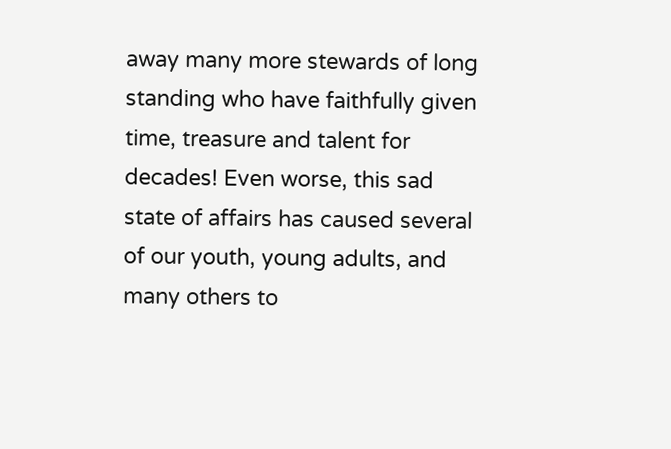away many more stewards of long standing who have faithfully given time, treasure and talent for decades! Even worse, this sad state of affairs has caused several of our youth, young adults, and many others to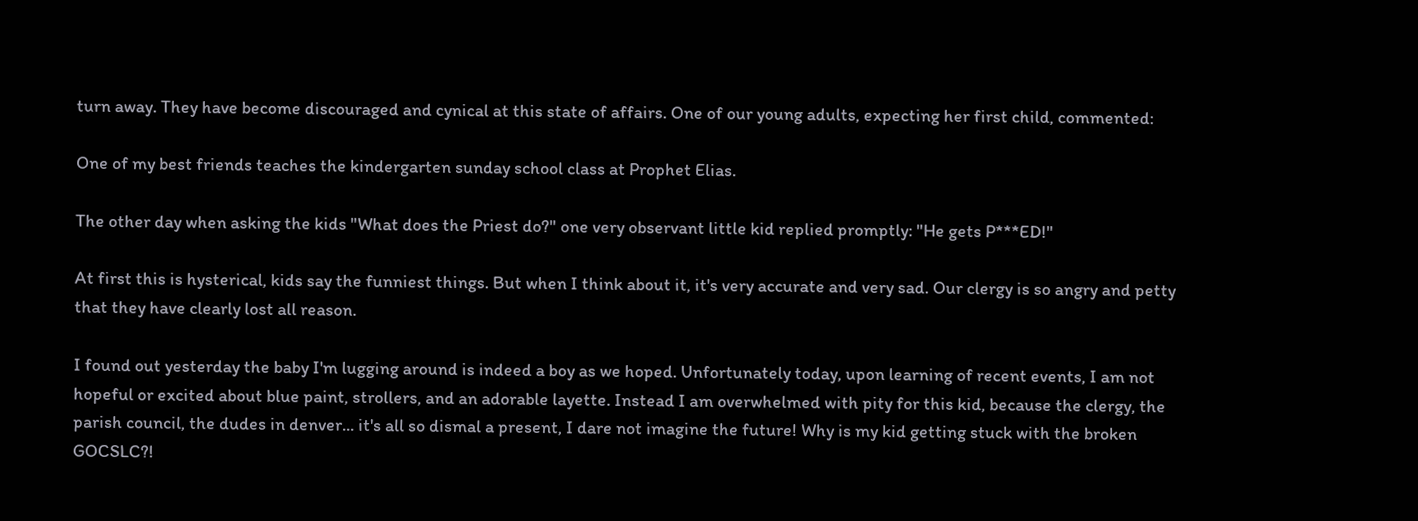turn away. They have become discouraged and cynical at this state of affairs. One of our young adults, expecting her first child, commented:

One of my best friends teaches the kindergarten sunday school class at Prophet Elias.

The other day when asking the kids "What does the Priest do?" one very observant little kid replied promptly: "He gets P***ED!"

At first this is hysterical, kids say the funniest things. But when I think about it, it's very accurate and very sad. Our clergy is so angry and petty that they have clearly lost all reason.

I found out yesterday the baby I'm lugging around is indeed a boy as we hoped. Unfortunately today, upon learning of recent events, I am not hopeful or excited about blue paint, strollers, and an adorable layette. Instead I am overwhelmed with pity for this kid, because the clergy, the parish council, the dudes in denver... it's all so dismal a present, I dare not imagine the future! Why is my kid getting stuck with the broken GOCSLC?!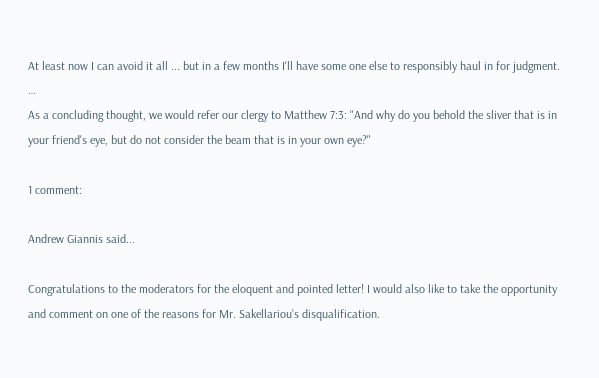At least now I can avoid it all ... but in a few months I'll have some one else to responsibly haul in for judgment. …
As a concluding thought, we would refer our clergy to Matthew 7:3: "And why do you behold the sliver that is in your friend's eye, but do not consider the beam that is in your own eye?"

1 comment:

Andrew Giannis said...

Congratulations to the moderators for the eloquent and pointed letter! I would also like to take the opportunity and comment on one of the reasons for Mr. Sakellariou’s disqualification.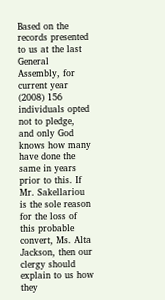Based on the records presented to us at the last General Assembly, for current year (2008) 156 individuals opted not to pledge, and only God knows how many have done the same in years prior to this. If Mr. Sakellariou is the sole reason for the loss of this probable convert, Ms. Alta Jackson, then our clergy should explain to us how they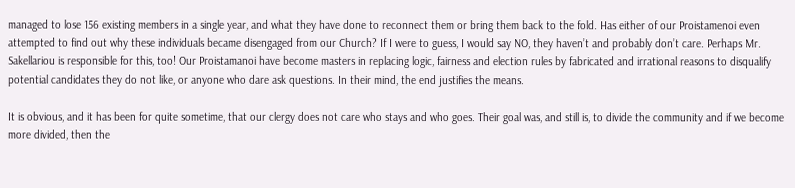managed to lose 156 existing members in a single year, and what they have done to reconnect them or bring them back to the fold. Has either of our Proistamenoi even attempted to find out why these individuals became disengaged from our Church? If I were to guess, I would say NO, they haven’t and probably don’t care. Perhaps Mr. Sakellariou is responsible for this, too! Our Proistamanoi have become masters in replacing logic, fairness and election rules by fabricated and irrational reasons to disqualify potential candidates they do not like, or anyone who dare ask questions. In their mind, the end justifies the means.

It is obvious, and it has been for quite sometime, that our clergy does not care who stays and who goes. Their goal was, and still is, to divide the community and if we become more divided, then the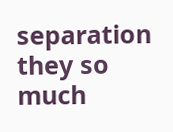separation they so much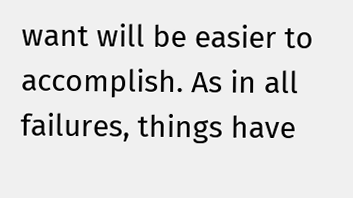want will be easier to accomplish. As in all failures, things have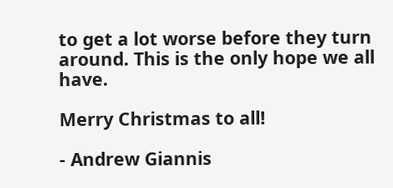to get a lot worse before they turn around. This is the only hope we all have.

Merry Christmas to all!

- Andrew Giannis